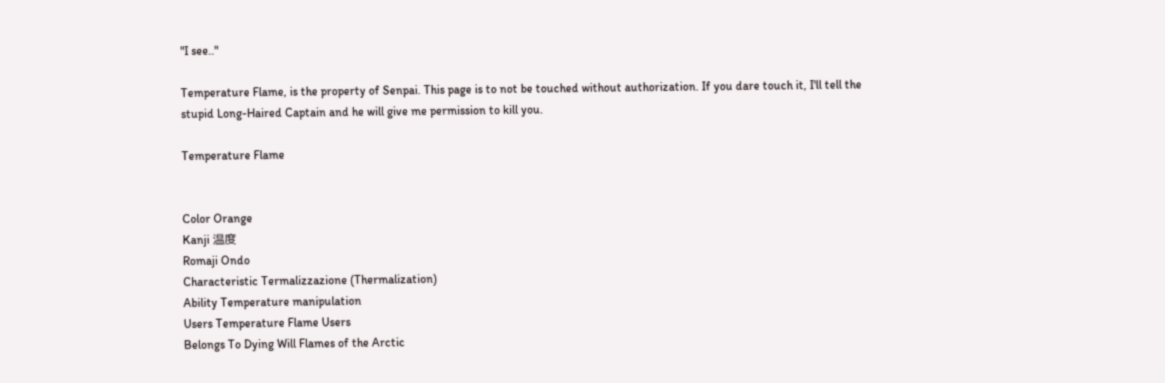"I see.."

Temperature Flame, is the property of Senpai. This page is to not be touched without authorization. If you dare touch it, I'll tell the stupid Long-Haired Captain and he will give me permission to kill you.

Temperature Flame


Color Orange
Kanji 温度
Romaji Ondo
Characteristic Termalizzazione (Thermalization)
Ability Temperature manipulation
Users Temperature Flame Users
Belongs To Dying Will Flames of the Arctic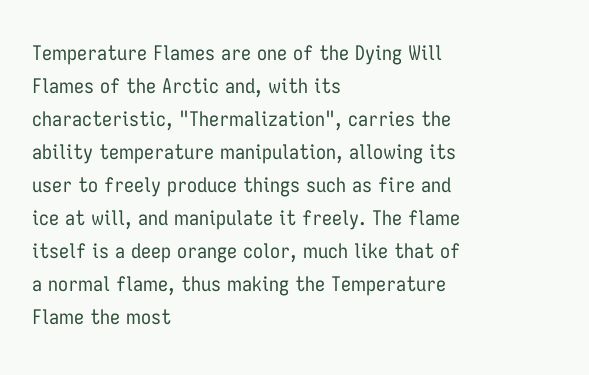Temperature Flames are one of the Dying Will Flames of the Arctic and, with its characteristic, "Thermalization", carries the ability temperature manipulation, allowing its user to freely produce things such as fire and ice at will, and manipulate it freely. The flame itself is a deep orange color, much like that of a normal flame, thus making the Temperature Flame the most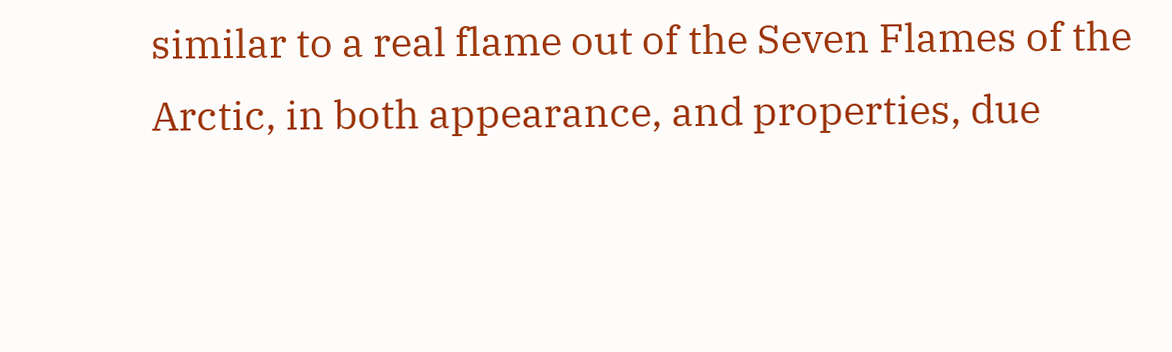similar to a real flame out of the Seven Flames of the Arctic, in both appearance, and properties, due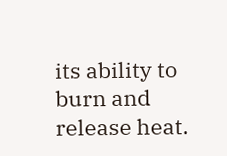its ability to burn and release heat.